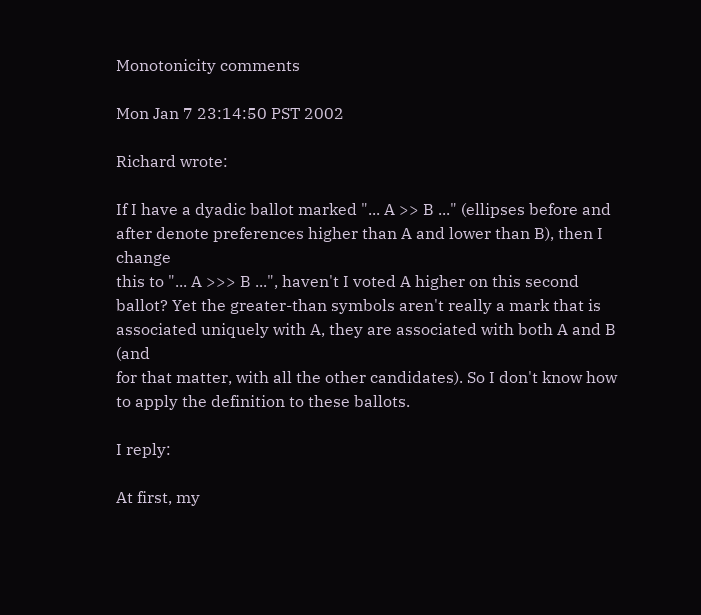Monotonicity comments

Mon Jan 7 23:14:50 PST 2002

Richard wrote:

If I have a dyadic ballot marked "... A >> B ..." (ellipses before and
after denote preferences higher than A and lower than B), then I change
this to "... A >>> B ...", haven't I voted A higher on this second
ballot? Yet the greater-than symbols aren't really a mark that is
associated uniquely with A, they are associated with both A and B (and
for that matter, with all the other candidates). So I don't know how
to apply the definition to these ballots.

I reply:

At first, my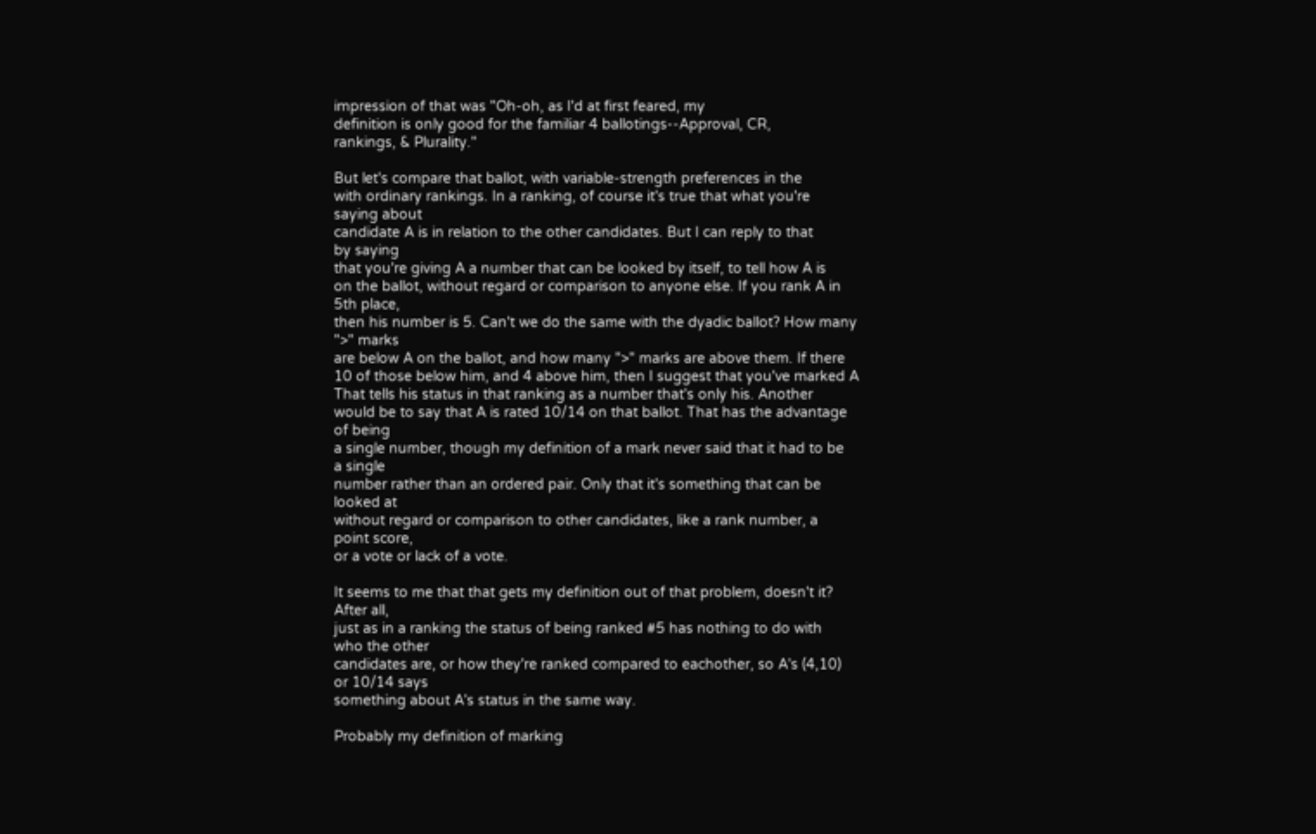impression of that was "Oh-oh, as I'd at first feared, my
definition is only good for the familiar 4 ballotings--Approval, CR,
rankings, & Plurality."

But let's compare that ballot, with variable-strength preferences in the
with ordinary rankings. In a ranking, of course it's true that what you're
saying about
candidate A is in relation to the other candidates. But I can reply to that
by saying
that you're giving A a number that can be looked by itself, to tell how A is
on the ballot, without regard or comparison to anyone else. If you rank A in
5th place,
then his number is 5. Can't we do the same with the dyadic ballot? How many
">" marks
are below A on the ballot, and how many ">" marks are above them. If there
10 of those below him, and 4 above him, then I suggest that you've marked A
That tells his status in that ranking as a number that's only his. Another
would be to say that A is rated 10/14 on that ballot. That has the advantage
of being
a single number, though my definition of a mark never said that it had to be
a single
number rather than an ordered pair. Only that it's something that can be
looked at
without regard or comparison to other candidates, like a rank number, a
point score,
or a vote or lack of a vote.

It seems to me that that gets my definition out of that problem, doesn't it?
After all,
just as in a ranking the status of being ranked #5 has nothing to do with
who the other
candidates are, or how they're ranked compared to eachother, so A's (4,10)
or 10/14 says
something about A's status in the same way.

Probably my definition of marking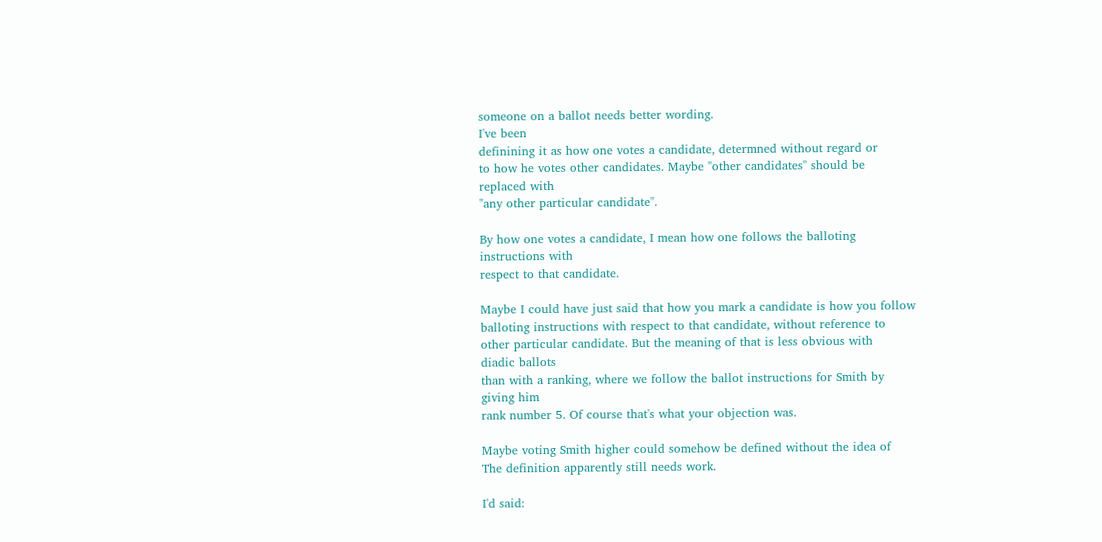someone on a ballot needs better wording.
I've been
definining it as how one votes a candidate, determned without regard or
to how he votes other candidates. Maybe "other candidates" should be
replaced with
"any other particular candidate".

By how one votes a candidate, I mean how one follows the balloting
instructions with
respect to that candidate.

Maybe I could have just said that how you mark a candidate is how you follow
balloting instructions with respect to that candidate, without reference to
other particular candidate. But the meaning of that is less obvious with
diadic ballots
than with a ranking, where we follow the ballot instructions for Smith by
giving him
rank number 5. Of course that's what your objection was.

Maybe voting Smith higher could somehow be defined without the idea of
The definition apparently still needs work.

I'd said: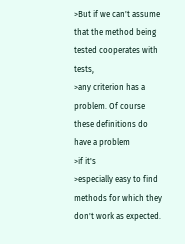>But if we can't assume that the method being tested cooperates with tests,
>any criterion has a problem. Of course these definitions do have a problem
>if it's
>especially easy to find methods for which they don't work as expected.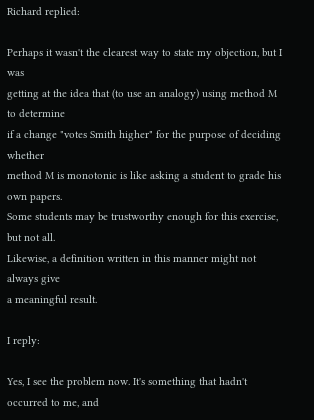Richard replied:

Perhaps it wasn't the clearest way to state my objection, but I was
getting at the idea that (to use an analogy) using method M to determine
if a change "votes Smith higher" for the purpose of deciding whether
method M is monotonic is like asking a student to grade his own papers.
Some students may be trustworthy enough for this exercise, but not all.
Likewise, a definition written in this manner might not always give
a meaningful result.

I reply:

Yes, I see the problem now. It's something that hadn't occurred to me, and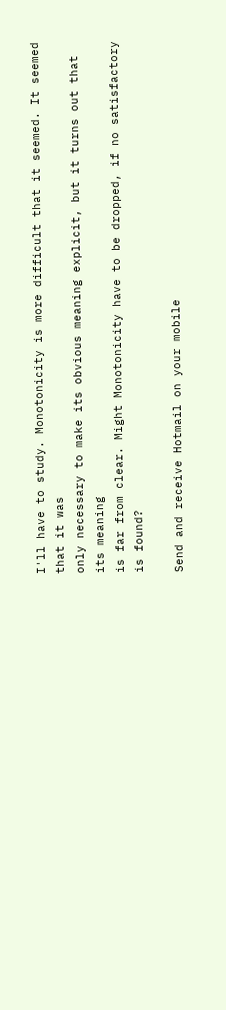I'll have to study. Monotonicity is more difficult that it seemed. It seemed
that it was
only necessary to make its obvious meaning explicit, but it turns out that
its meaning
is far from clear. Might Monotonicity have to be dropped, if no satisfactory
is found?

Send and receive Hotmail on your mobile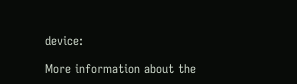device:

More information about the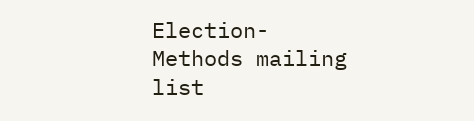Election-Methods mailing list